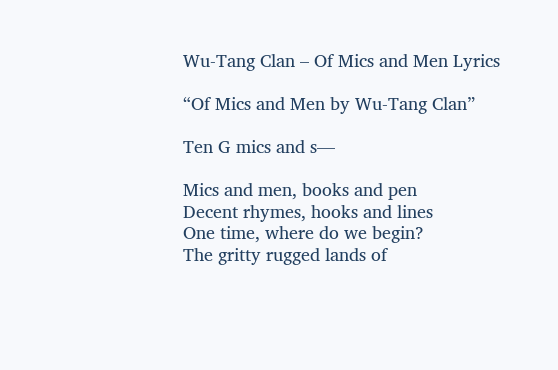Wu-Tang Clan – Of Mics and Men Lyrics

“Of Mics and Men by Wu-Tang Clan”

Ten G mics and s—

Mics and men, books and pen
Decent rhymes, hooks and lines
One time, where do we begin?
The gritty rugged lands of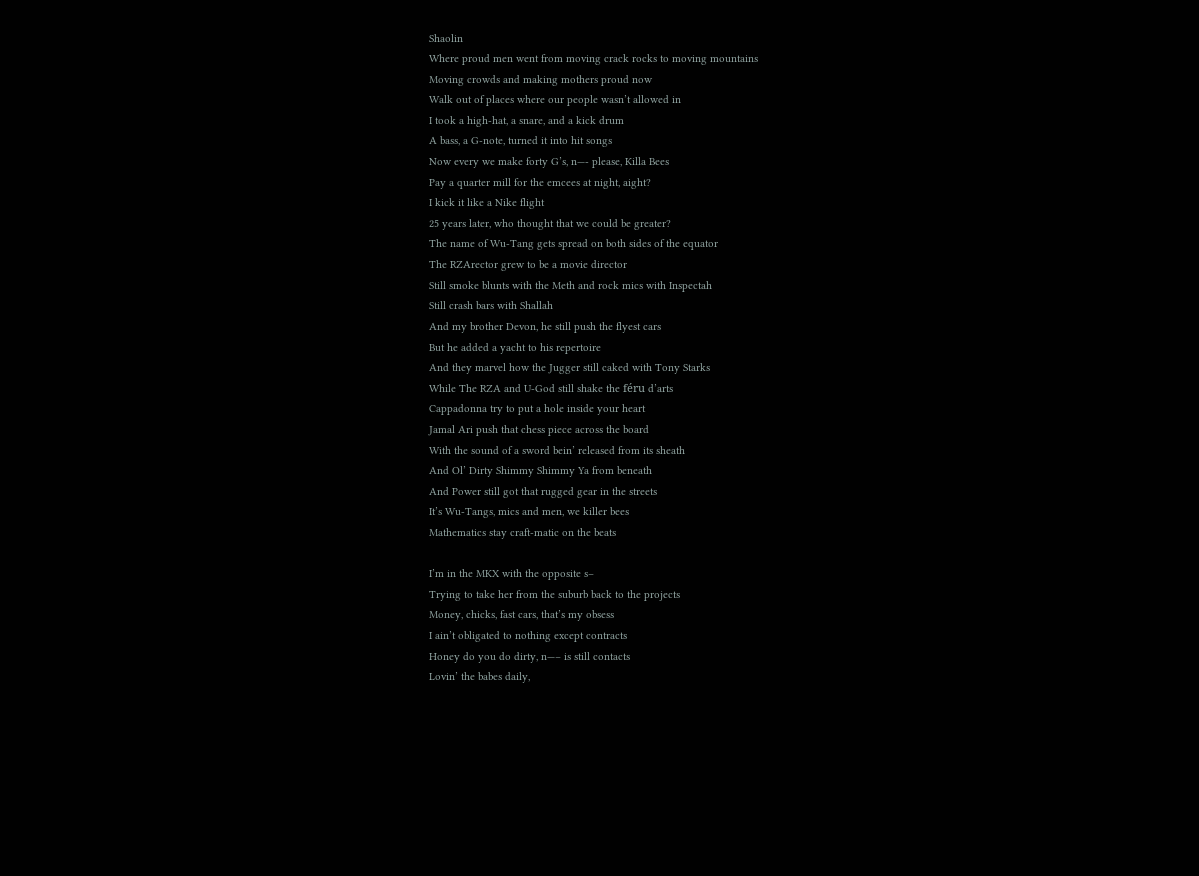Shaolin
Where proud men went from moving crack rocks to moving mountains
Moving crowds and making mothers proud now
Walk out of places where our people wasn’t allowed in
I took a high-hat, a snare, and a kick drum
A bass, a G-note, turned it into hit songs
Now every we make forty G’s, n—- please, Killa Bees
Pay a quarter mill for the emcees at night, aight?
I kick it like a Nike flight
25 years later, who thought that we could be greater?
The name of Wu-Tang gets spread on both sides of the equator
The RZArector grew to be a movie director
Still smoke blunts with the Meth and rock mics with Inspectah
Still crash bars with Shallah
And my brother Devon, he still push the flyest cars
But he added a yacht to his repertoire
And they marvel how the Jugger still caked with Tony Starks
While The RZA and U-God still shake the féru d’arts
Cappadonna try to put a hole inside your heart
Jamal Ari push that chess piece across the board
With the sound of a sword bein’ released from its sheath
And Ol’ Dirty Shimmy Shimmy Ya from beneath
And Power still got that rugged gear in the streets
It’s Wu-Tangs, mics and men, we killer bees
Mathematics stay craft-matic on the beats

I’m in the MKX with the opposite s–
Trying to take her from the suburb back to the projects
Money, chicks, fast cars, that’s my obsess
I ain’t obligated to nothing except contracts
Honey do you do dirty, n—– is still contacts
Lovin’ the babes daily,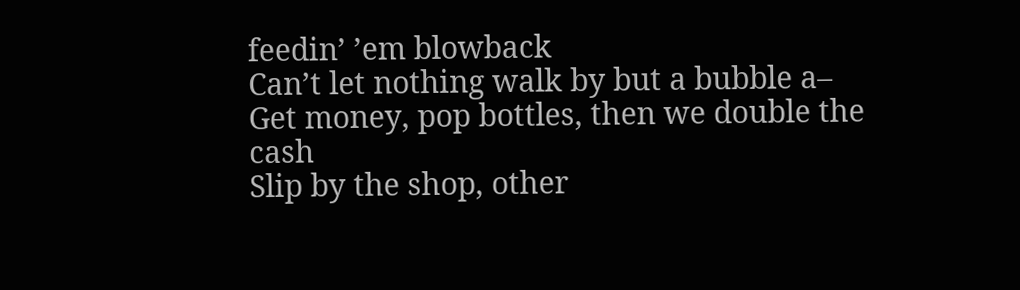feedin’ ’em blowback
Can’t let nothing walk by but a bubble a–
Get money, pop bottles, then we double the cash
Slip by the shop, other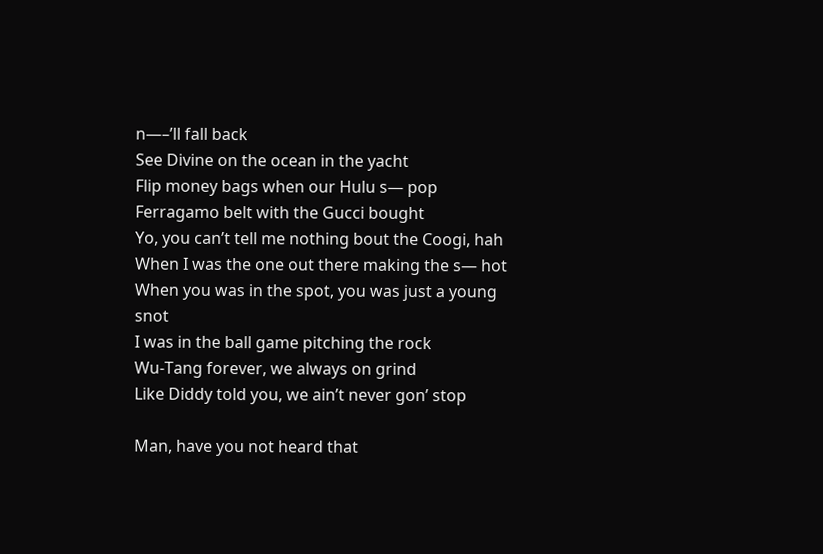n—–’ll fall back
See Divine on the ocean in the yacht
Flip money bags when our Hulu s— pop
Ferragamo belt with the Gucci bought
Yo, you can’t tell me nothing bout the Coogi, hah
When I was the one out there making the s— hot
When you was in the spot, you was just a young snot
I was in the ball game pitching the rock
Wu-Tang forever, we always on grind
Like Diddy told you, we ain’t never gon’ stop

Man, have you not heard that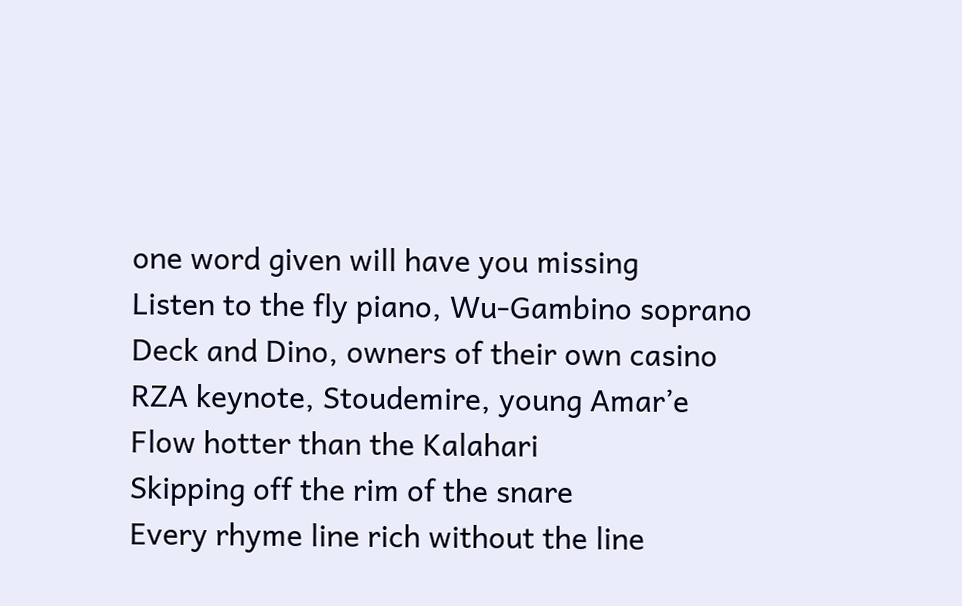one word given will have you missing
Listen to the fly piano, Wu-Gambino soprano
Deck and Dino, owners of their own casino
RZA keynote, Stoudemire, young Amar’e
Flow hotter than the Kalahari
Skipping off the rim of the snare
Every rhyme line rich without the line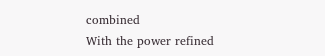combined
With the power refined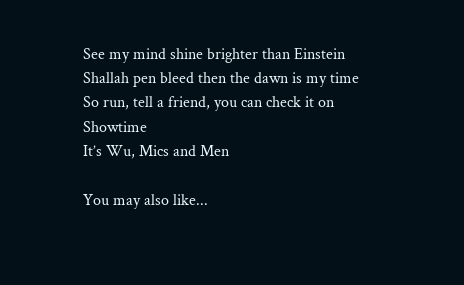See my mind shine brighter than Einstein
Shallah pen bleed then the dawn is my time
So run, tell a friend, you can check it on Showtime
It’s Wu, Mics and Men

You may also like...